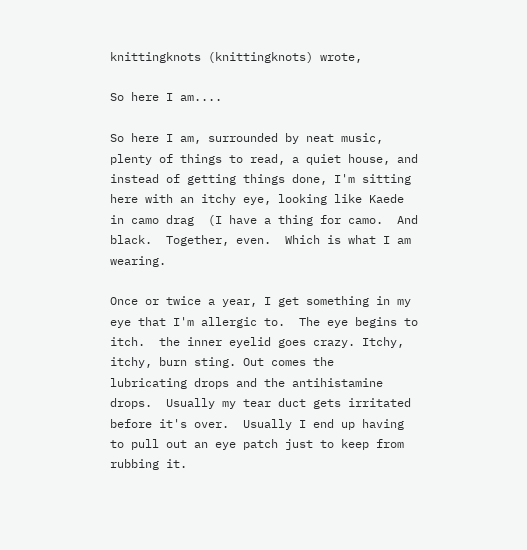knittingknots (knittingknots) wrote,

So here I am....

So here I am, surrounded by neat music, plenty of things to read, a quiet house, and instead of getting things done, I'm sitting here with an itchy eye, looking like Kaede in camo drag  (I have a thing for camo.  And black.  Together, even.  Which is what I am wearing.

Once or twice a year, I get something in my eye that I'm allergic to.  The eye begins to itch.  the inner eyelid goes crazy. Itchy, itchy, burn sting. Out comes the  lubricating drops and the antihistamine drops.  Usually my tear duct gets irritated before it's over.  Usually I end up having to pull out an eye patch just to keep from rubbing it.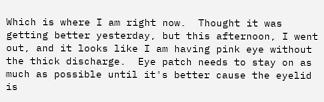Which is where I am right now.  Thought it was getting better yesterday, but this afternoon, I went out, and it looks like I am having pink eye without the thick discharge.  Eye patch needs to stay on as much as possible until it's better cause the eyelid is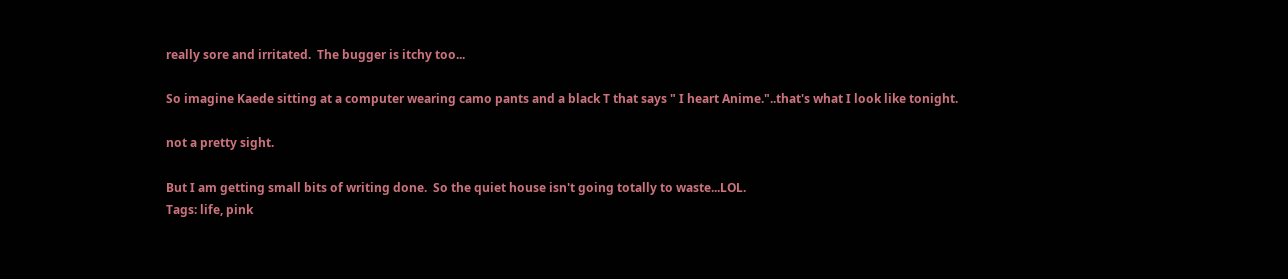really sore and irritated.  The bugger is itchy too...

So imagine Kaede sitting at a computer wearing camo pants and a black T that says " I heart Anime."..that's what I look like tonight.

not a pretty sight.

But I am getting small bits of writing done.  So the quiet house isn't going totally to waste...LOL.
Tags: life, pink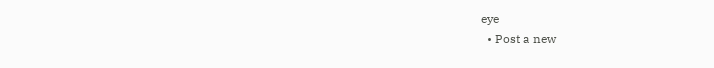eye
  • Post a new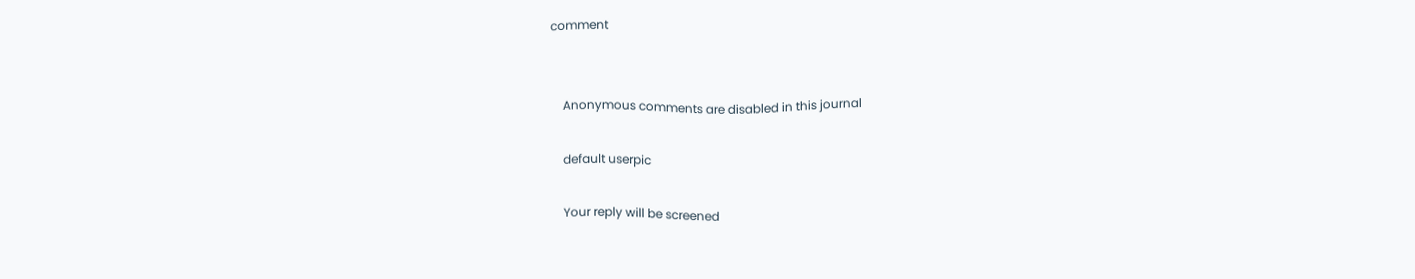comment


    Anonymous comments are disabled in this journal

    default userpic

    Your reply will be screened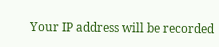Your IP address will be recorded